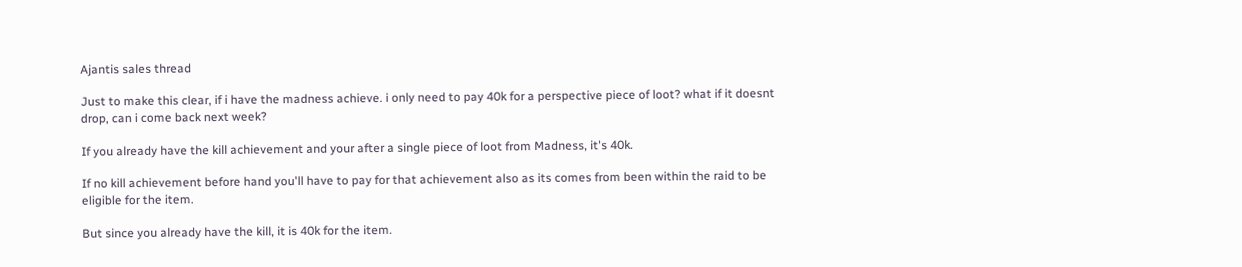Ajantis sales thread

Just to make this clear, if i have the madness achieve. i only need to pay 40k for a perspective piece of loot? what if it doesnt drop, can i come back next week?

If you already have the kill achievement and your after a single piece of loot from Madness, it's 40k.

If no kill achievement before hand you'll have to pay for that achievement also as its comes from been within the raid to be eligible for the item.

But since you already have the kill, it is 40k for the item.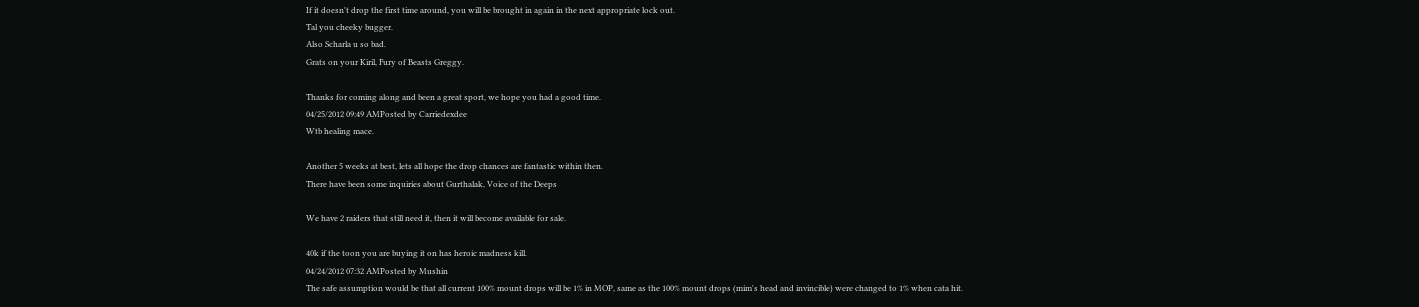If it doesn't drop the first time around, you will be brought in again in the next appropriate lock out.
Tal you cheeky bugger.
Also Scharla u so bad.
Grats on your Kiril, Fury of Beasts Greggy.

Thanks for coming along and been a great sport, we hope you had a good time.
04/25/2012 09:49 AMPosted by Carriedexdee
Wtb healing mace.

Another 5 weeks at best, lets all hope the drop chances are fantastic within then.
There have been some inquiries about Gurthalak, Voice of the Deeps

We have 2 raiders that still need it, then it will become available for sale.

40k if the toon you are buying it on has heroic madness kill.
04/24/2012 07:32 AMPosted by Mushin
The safe assumption would be that all current 100% mount drops will be 1% in MOP, same as the 100% mount drops (mim's head and invincible) were changed to 1% when cata hit.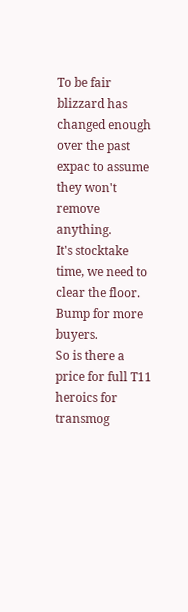To be fair blizzard has changed enough over the past expac to assume they won't remove anything.
It's stocktake time, we need to clear the floor.
Bump for more buyers.
So is there a price for full T11 heroics for transmog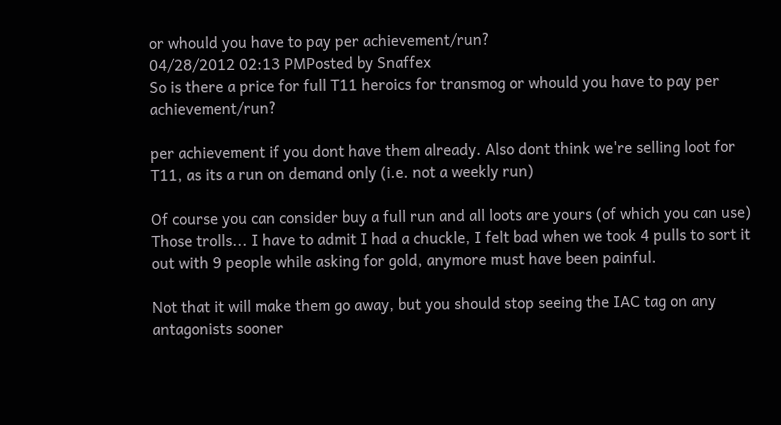or whould you have to pay per achievement/run?
04/28/2012 02:13 PMPosted by Snaffex
So is there a price for full T11 heroics for transmog or whould you have to pay per achievement/run?

per achievement if you dont have them already. Also dont think we're selling loot for T11, as its a run on demand only (i.e. not a weekly run)

Of course you can consider buy a full run and all loots are yours (of which you can use)
Those trolls... I have to admit I had a chuckle, I felt bad when we took 4 pulls to sort it out with 9 people while asking for gold, anymore must have been painful.

Not that it will make them go away, but you should stop seeing the IAC tag on any antagonists sooner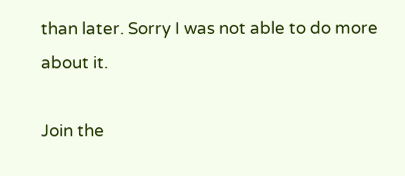than later. Sorry I was not able to do more about it.

Join the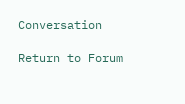Conversation

Return to Forum